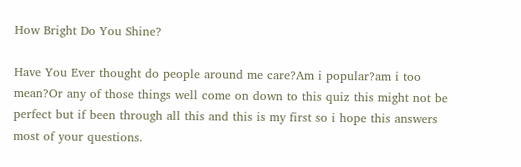How Bright Do You Shine?

Have You Ever thought do people around me care?Am i popular?am i too mean?Or any of those things well come on down to this quiz this might not be perfect but if been through all this and this is my first so i hope this answers most of your questions.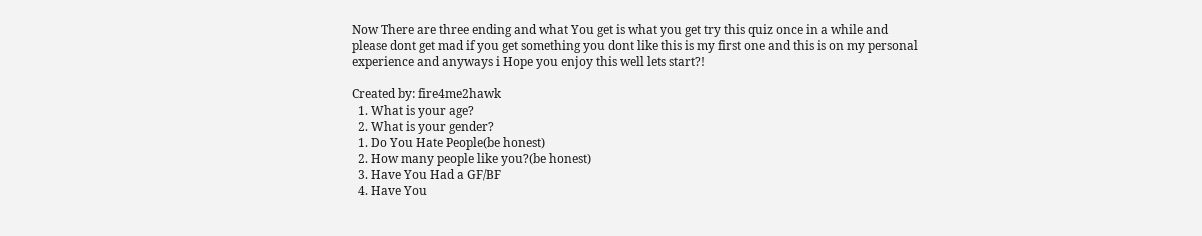Now There are three ending and what You get is what you get try this quiz once in a while and please dont get mad if you get something you dont like this is my first one and this is on my personal experience and anyways i Hope you enjoy this well lets start?!

Created by: fire4me2hawk
  1. What is your age?
  2. What is your gender?
  1. Do You Hate People(be honest)
  2. How many people like you?(be honest)
  3. Have You Had a GF/BF
  4. Have You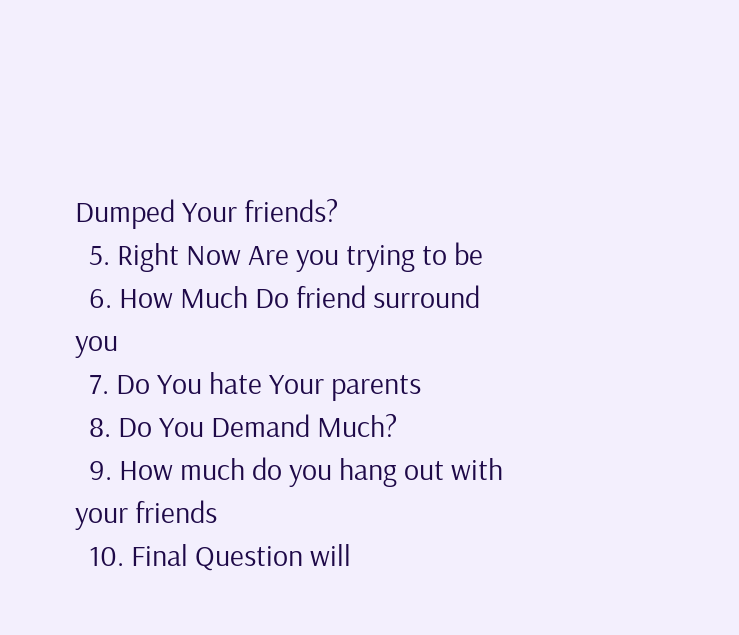Dumped Your friends?
  5. Right Now Are you trying to be
  6. How Much Do friend surround you
  7. Do You hate Your parents
  8. Do You Demand Much?
  9. How much do you hang out with your friends
  10. Final Question will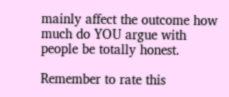mainly affect the outcome how much do YOU argue with people be totally honest.

Remember to rate this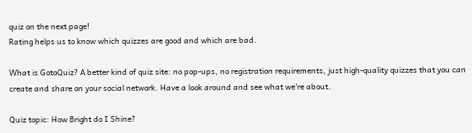quiz on the next page!
Rating helps us to know which quizzes are good and which are bad.

What is GotoQuiz? A better kind of quiz site: no pop-ups, no registration requirements, just high-quality quizzes that you can create and share on your social network. Have a look around and see what we're about.

Quiz topic: How Bright do I Shine?